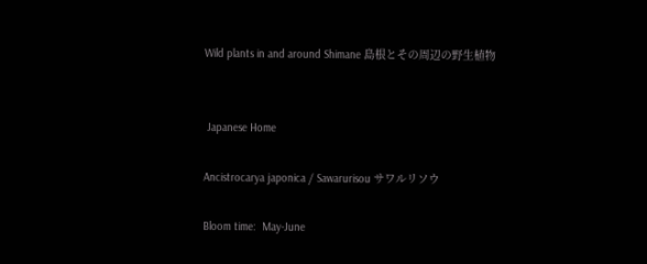Wild plants in and around Shimane 島根とその周辺の野生植物


 Japanese Home

Ancistrocarya japonica / Sawarurisou サワルリソウ

Bloom time:  May-June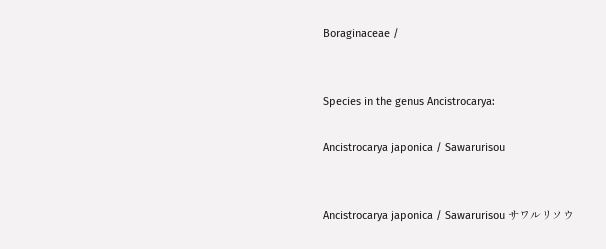Boraginaceae /


Species in the genus Ancistrocarya:

Ancistrocarya japonica / Sawarurisou


Ancistrocarya japonica / Sawarurisou サワルリソウ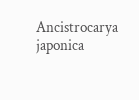Ancistrocarya japonica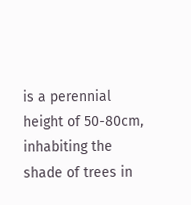is a perennial height of 50-80cm, inhabiting the shade of trees in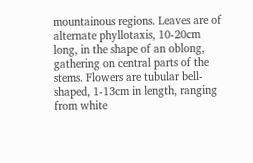mountainous regions. Leaves are of alternate phyllotaxis, 10-20cm long, in the shape of an oblong, gathering on central parts of the stems. Flowers are tubular bell-shaped, 1-13cm in length, ranging from white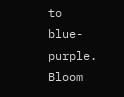to blue-purple. Bloom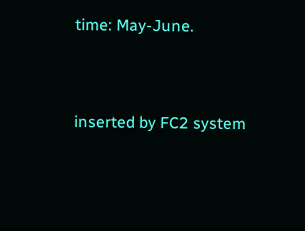time: May-June.




inserted by FC2 system